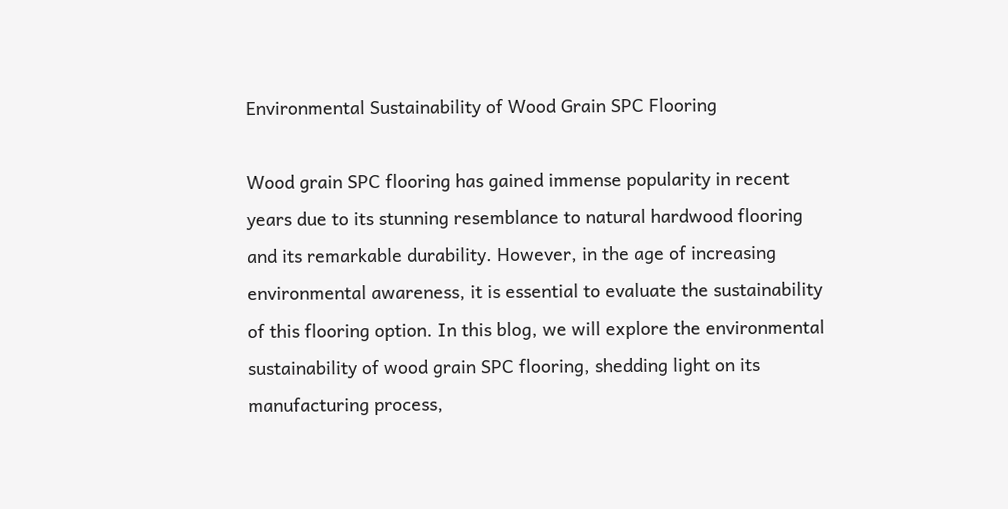Environmental Sustainability of Wood Grain SPC Flooring

Wood grain SPC flooring has gained immense popularity in recent years due to its stunning resemblance to natural hardwood flooring and its remarkable durability. However, in the age of increasing environmental awareness, it is essential to evaluate the sustainability of this flooring option. In this blog, we will explore the environmental sustainability of wood grain SPC flooring, shedding light on its manufacturing process,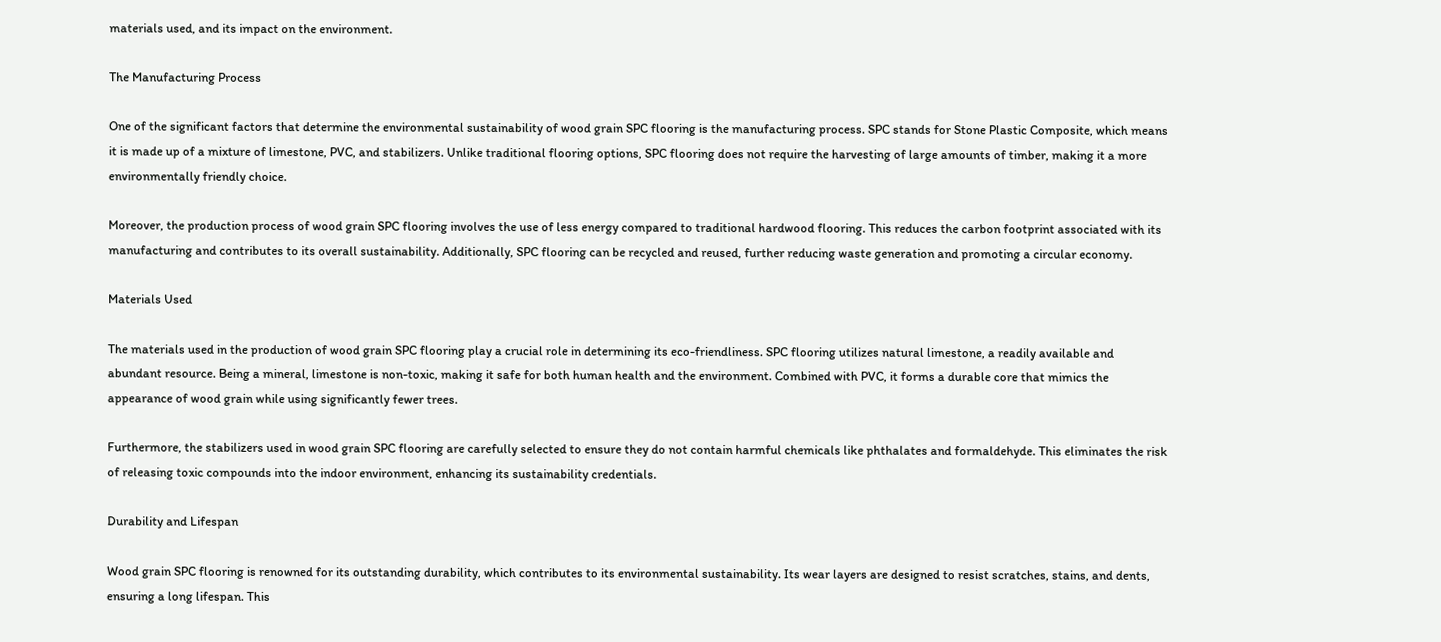materials used, and its impact on the environment.

The Manufacturing Process

One of the significant factors that determine the environmental sustainability of wood grain SPC flooring is the manufacturing process. SPC stands for Stone Plastic Composite, which means it is made up of a mixture of limestone, PVC, and stabilizers. Unlike traditional flooring options, SPC flooring does not require the harvesting of large amounts of timber, making it a more environmentally friendly choice.

Moreover, the production process of wood grain SPC flooring involves the use of less energy compared to traditional hardwood flooring. This reduces the carbon footprint associated with its manufacturing and contributes to its overall sustainability. Additionally, SPC flooring can be recycled and reused, further reducing waste generation and promoting a circular economy.

Materials Used

The materials used in the production of wood grain SPC flooring play a crucial role in determining its eco-friendliness. SPC flooring utilizes natural limestone, a readily available and abundant resource. Being a mineral, limestone is non-toxic, making it safe for both human health and the environment. Combined with PVC, it forms a durable core that mimics the appearance of wood grain while using significantly fewer trees.

Furthermore, the stabilizers used in wood grain SPC flooring are carefully selected to ensure they do not contain harmful chemicals like phthalates and formaldehyde. This eliminates the risk of releasing toxic compounds into the indoor environment, enhancing its sustainability credentials.

Durability and Lifespan

Wood grain SPC flooring is renowned for its outstanding durability, which contributes to its environmental sustainability. Its wear layers are designed to resist scratches, stains, and dents, ensuring a long lifespan. This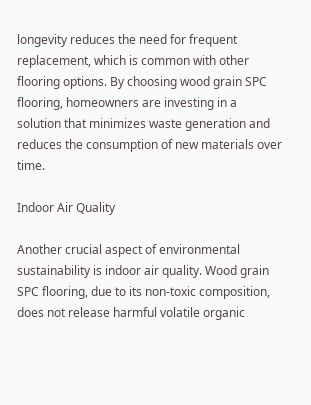longevity reduces the need for frequent replacement, which is common with other flooring options. By choosing wood grain SPC flooring, homeowners are investing in a solution that minimizes waste generation and reduces the consumption of new materials over time.

Indoor Air Quality

Another crucial aspect of environmental sustainability is indoor air quality. Wood grain SPC flooring, due to its non-toxic composition, does not release harmful volatile organic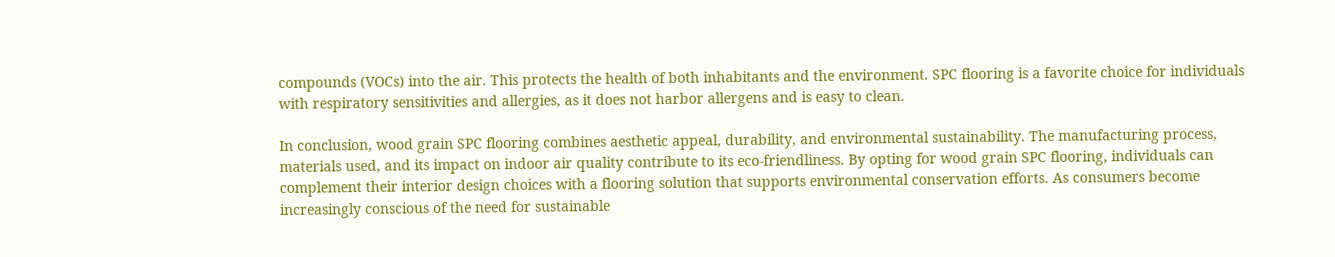compounds (VOCs) into the air. This protects the health of both inhabitants and the environment. SPC flooring is a favorite choice for individuals with respiratory sensitivities and allergies, as it does not harbor allergens and is easy to clean.

In conclusion, wood grain SPC flooring combines aesthetic appeal, durability, and environmental sustainability. The manufacturing process, materials used, and its impact on indoor air quality contribute to its eco-friendliness. By opting for wood grain SPC flooring, individuals can complement their interior design choices with a flooring solution that supports environmental conservation efforts. As consumers become increasingly conscious of the need for sustainable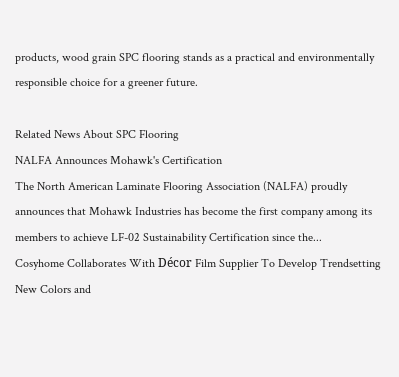products, wood grain SPC flooring stands as a practical and environmentally responsible choice for a greener future.

Related News About SPC Flooring
NALFA Announces Mohawk's Certification
The North American Laminate Flooring Association (NALFA) proudly announces that Mohawk Industries has become the first company among its members to achieve LF-02 Sustainability Certification since the...
Cosyhome Collaborates With Décor Film Supplier To Develop Trendsetting New Colors and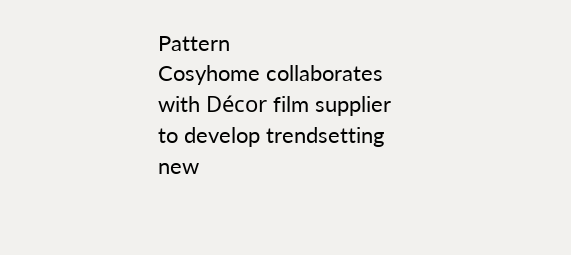Pattern
Cosyhome collaborates with Décor film supplier to develop trendsetting new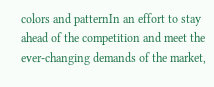colors and patternIn an effort to stay ahead of the competition and meet the ever-changing demands of the market,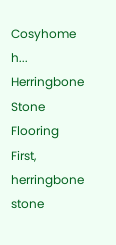Cosyhome h...
Herringbone Stone Flooring
First, herringbone stone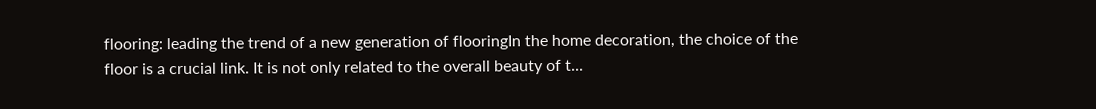flooring: leading the trend of a new generation of flooringIn the home decoration, the choice of the floor is a crucial link. It is not only related to the overall beauty of t...